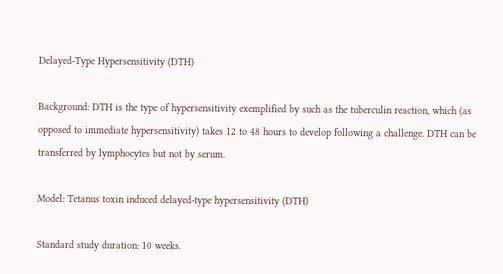Delayed-Type Hypersensitivity (DTH)

Background: DTH is the type of hypersensitivity exemplified by such as the tuberculin reaction, which (as opposed to immediate hypersensitivity) takes 12 to 48 hours to develop following a challenge. DTH can be transferred by lymphocytes but not by serum.

Model: Tetanus toxin induced delayed-type hypersensitivity (DTH)

Standard study duration: 10 weeks.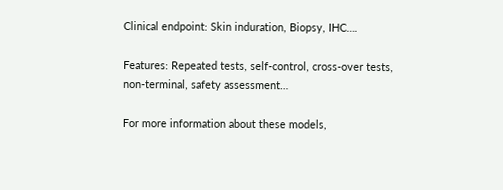Clinical endpoint: Skin induration, Biopsy, IHC….

Features: Repeated tests, self-control, cross-over tests, non-terminal, safety assessment…

For more information about these models,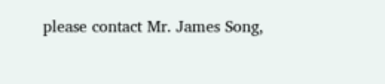please contact Mr. James Song,